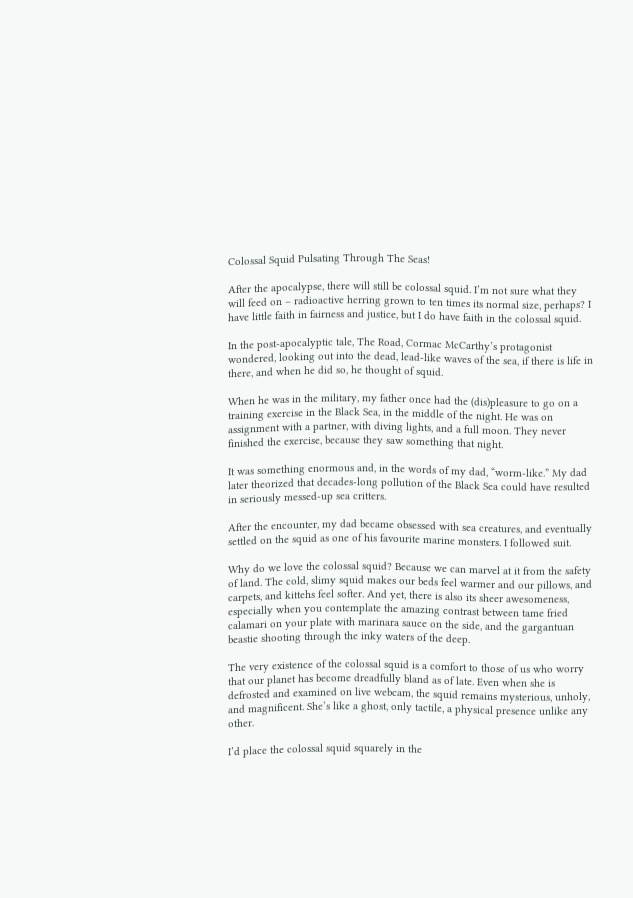Colossal Squid Pulsating Through The Seas!

After the apocalypse, there will still be colossal squid. I’m not sure what they will feed on – radioactive herring grown to ten times its normal size, perhaps? I have little faith in fairness and justice, but I do have faith in the colossal squid.

In the post-apocalyptic tale, The Road, Cormac McCarthy’s protagonist wondered, looking out into the dead, lead-like waves of the sea, if there is life in there, and when he did so, he thought of squid.

When he was in the military, my father once had the (dis)pleasure to go on a training exercise in the Black Sea, in the middle of the night. He was on assignment with a partner, with diving lights, and a full moon. They never finished the exercise, because they saw something that night.

It was something enormous and, in the words of my dad, “worm-like.” My dad later theorized that decades-long pollution of the Black Sea could have resulted in seriously messed-up sea critters.

After the encounter, my dad became obsessed with sea creatures, and eventually settled on the squid as one of his favourite marine monsters. I followed suit.

Why do we love the colossal squid? Because we can marvel at it from the safety of land. The cold, slimy squid makes our beds feel warmer and our pillows, and carpets, and kittehs feel softer. And yet, there is also its sheer awesomeness, especially when you contemplate the amazing contrast between tame fried calamari on your plate with marinara sauce on the side, and the gargantuan beastie shooting through the inky waters of the deep.

The very existence of the colossal squid is a comfort to those of us who worry that our planet has become dreadfully bland as of late. Even when she is defrosted and examined on live webcam, the squid remains mysterious, unholy, and magnificent. She’s like a ghost, only tactile, a physical presence unlike any other.

I’d place the colossal squid squarely in the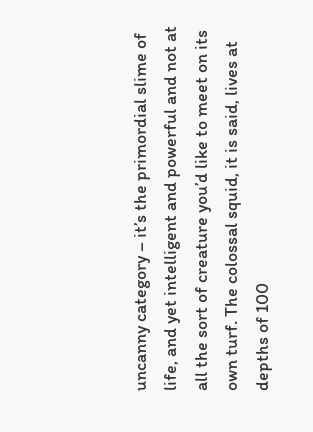uncanny category – it’s the primordial slime of life, and yet intelligent and powerful and not at all the sort of creature you’d like to meet on its own turf. The colossal squid, it is said, lives at depths of 100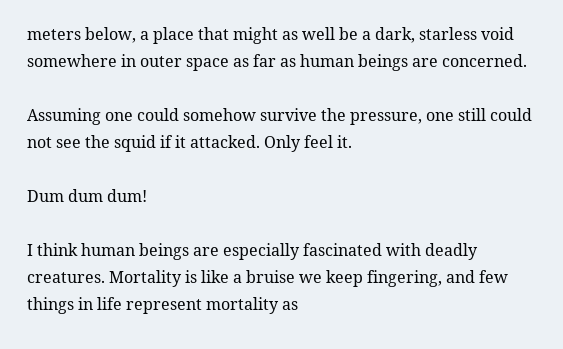meters below, a place that might as well be a dark, starless void somewhere in outer space as far as human beings are concerned.

Assuming one could somehow survive the pressure, one still could not see the squid if it attacked. Only feel it.

Dum dum dum!

I think human beings are especially fascinated with deadly creatures. Mortality is like a bruise we keep fingering, and few things in life represent mortality as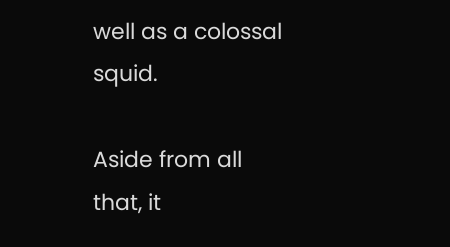well as a colossal squid.

Aside from all that, it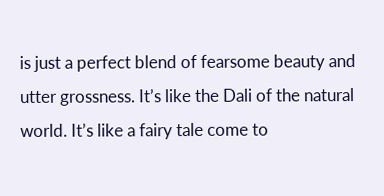is just a perfect blend of fearsome beauty and utter grossness. It’s like the Dali of the natural world. It’s like a fairy tale come to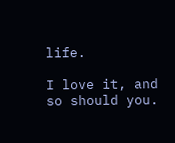life.

I love it, and so should you.